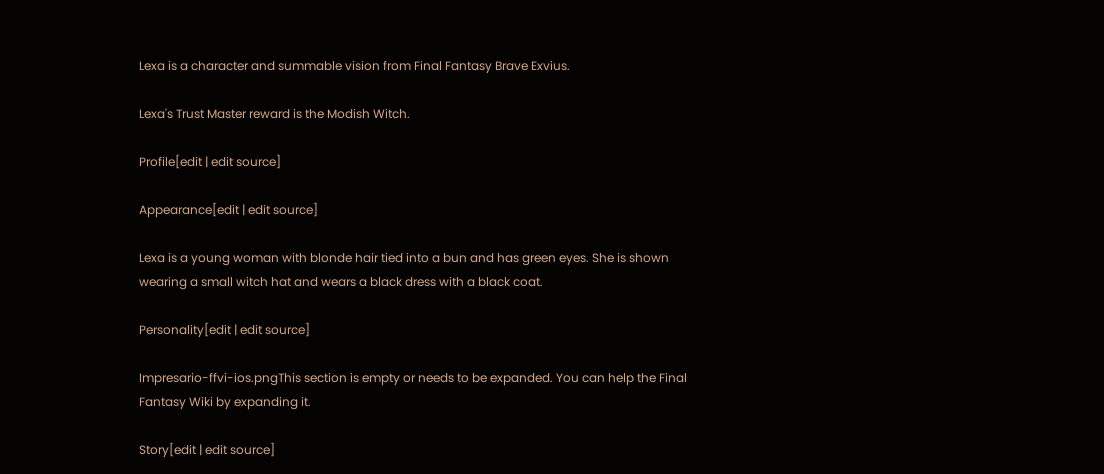Lexa is a character and summable vision from Final Fantasy Brave Exvius.

Lexa's Trust Master reward is the Modish Witch.

Profile[edit | edit source]

Appearance[edit | edit source]

Lexa is a young woman with blonde hair tied into a bun and has green eyes. She is shown wearing a small witch hat and wears a black dress with a black coat.

Personality[edit | edit source]

Impresario-ffvi-ios.pngThis section is empty or needs to be expanded. You can help the Final Fantasy Wiki by expanding it.

Story[edit | edit source]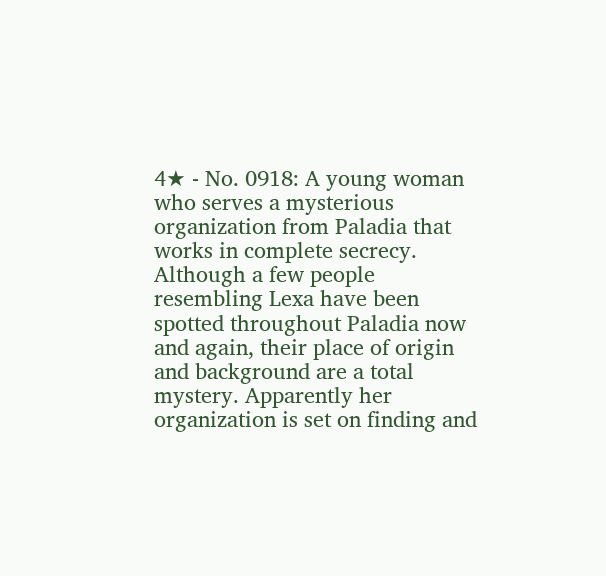4★ - No. 0918: A young woman who serves a mysterious organization from Paladia that works in complete secrecy. Although a few people resembling Lexa have been spotted throughout Paladia now and again, their place of origin and background are a total mystery. Apparently her organization is set on finding and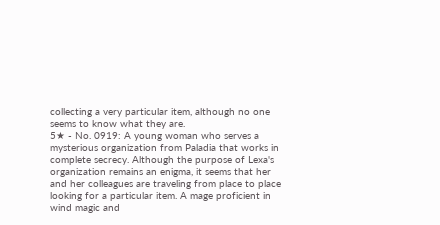collecting a very particular item, although no one seems to know what they are.
5★ - No. 0919: A young woman who serves a mysterious organization from Paladia that works in complete secrecy. Although the purpose of Lexa's organization remains an enigma, it seems that her and her colleagues are traveling from place to place looking for a particular item. A mage proficient in wind magic and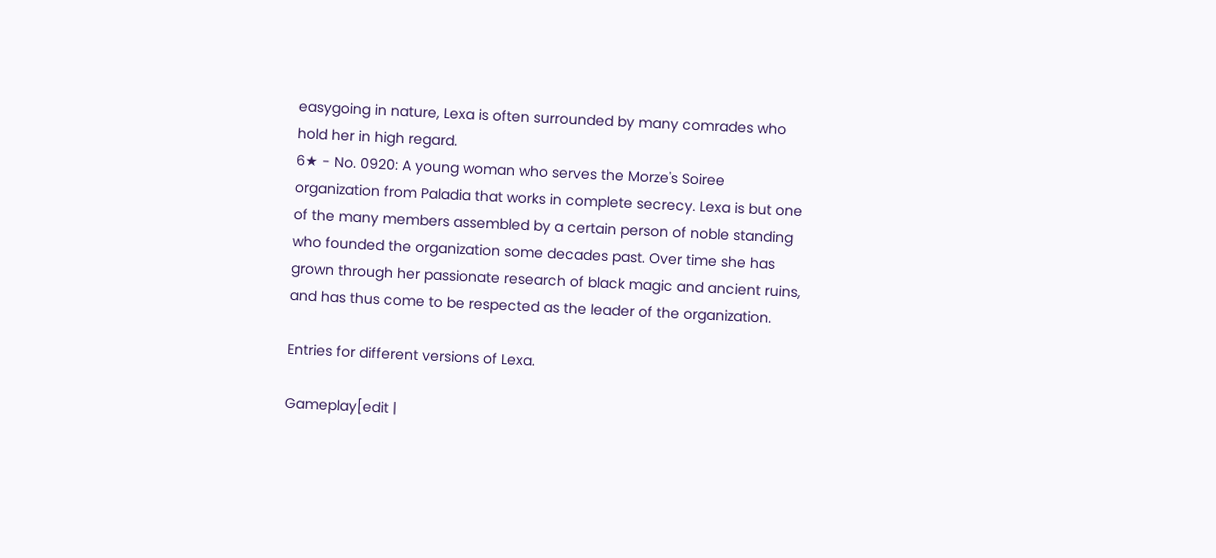easygoing in nature, Lexa is often surrounded by many comrades who hold her in high regard.
6★ - No. 0920: A young woman who serves the Morze's Soiree organization from Paladia that works in complete secrecy. Lexa is but one of the many members assembled by a certain person of noble standing who founded the organization some decades past. Over time she has grown through her passionate research of black magic and ancient ruins, and has thus come to be respected as the leader of the organization.

Entries for different versions of Lexa.

Gameplay[edit |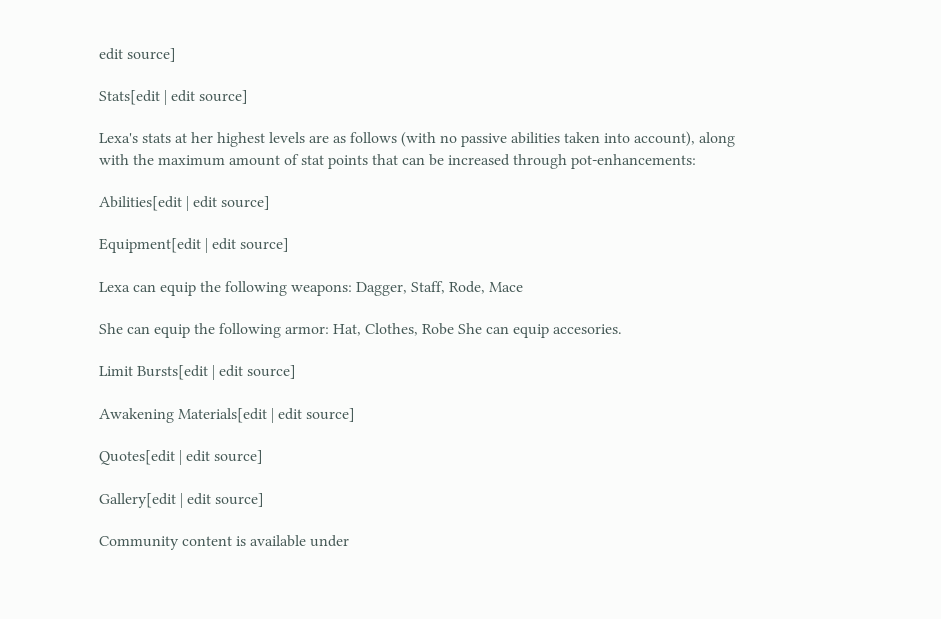edit source]

Stats[edit | edit source]

Lexa's stats at her highest levels are as follows (with no passive abilities taken into account), along with the maximum amount of stat points that can be increased through pot-enhancements:

Abilities[edit | edit source]

Equipment[edit | edit source]

Lexa can equip the following weapons: Dagger, Staff, Rode, Mace

She can equip the following armor: Hat, Clothes, Robe She can equip accesories.

Limit Bursts[edit | edit source]

Awakening Materials[edit | edit source]

Quotes[edit | edit source]

Gallery[edit | edit source]

Community content is available under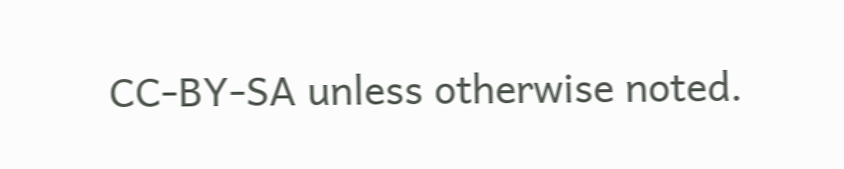CC-BY-SA unless otherwise noted.